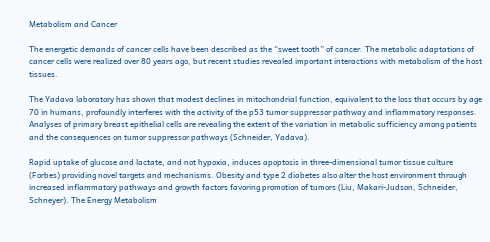Metabolism and Cancer

The energetic demands of cancer cells have been described as the “sweet tooth” of cancer. The metabolic adaptations of cancer cells were realized over 80 years ago, but recent studies revealed important interactions with metabolism of the host tissues.

The Yadava laboratory has shown that modest declines in mitochondrial function, equivalent to the loss that occurs by age 70 in humans, profoundly interferes with the activity of the p53 tumor suppressor pathway and inflammatory responses. Analyses of primary breast epithelial cells are revealing the extent of the variation in metabolic sufficiency among patients and the consequences on tumor suppressor pathways (Schneider, Yadava).

Rapid uptake of glucose and lactate, and not hypoxia, induces apoptosis in three-dimensional tumor tissue culture (Forbes) providing novel targets and mechanisms. Obesity and type 2 diabetes also alter the host environment through increased inflammatory pathways and growth factors favoring promotion of tumors (Liu, Makari-Judson, Schneider, Schneyer). The Energy Metabolism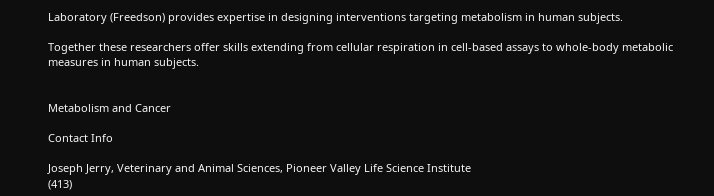Laboratory (Freedson) provides expertise in designing interventions targeting metabolism in human subjects.

Together these researchers offer skills extending from cellular respiration in cell-based assays to whole-body metabolic measures in human subjects.


Metabolism and Cancer

Contact Info

Joseph Jerry, Veterinary and Animal Sciences, Pioneer Valley Life Science Institute
(413)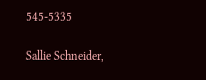545-5335

Sallie Schneider,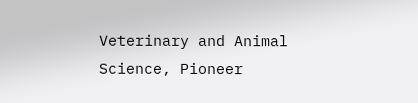Veterinary and Animal Science, Pioneer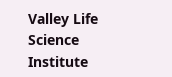Valley Life Science Institute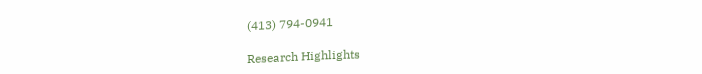(413) 794-0941

Research Highlights